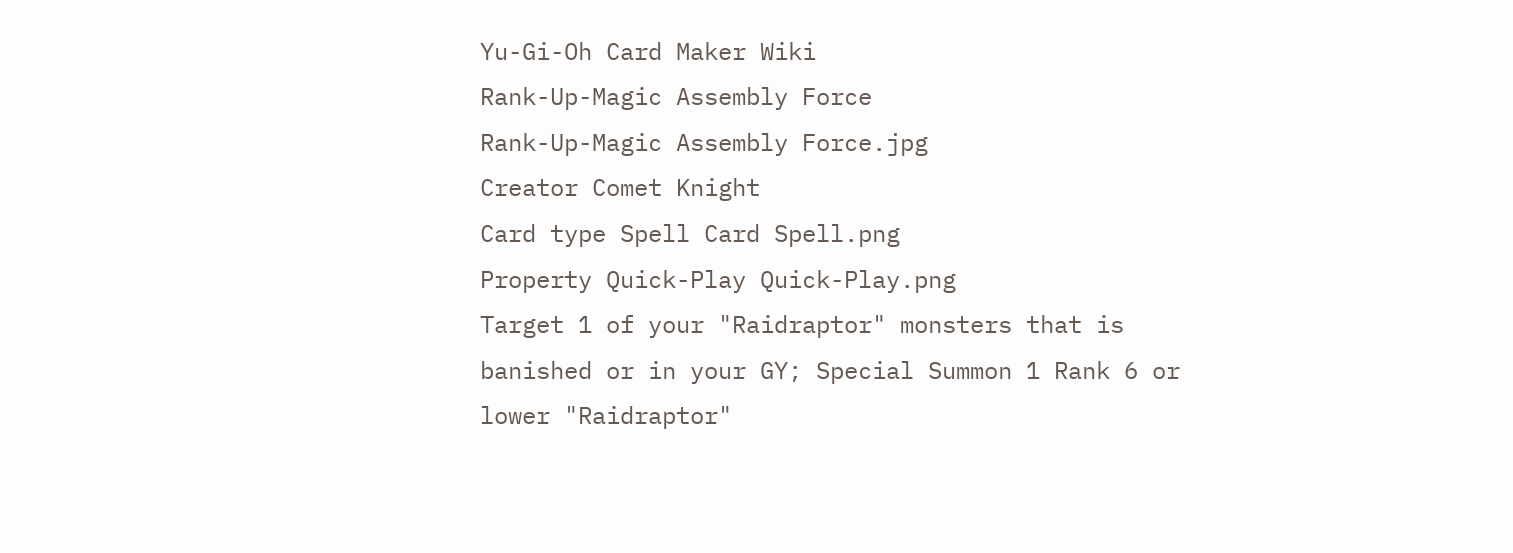Yu-Gi-Oh Card Maker Wiki
Rank-Up-Magic Assembly Force
Rank-Up-Magic Assembly Force.jpg
Creator Comet Knight
Card type Spell Card Spell.png
Property Quick-Play Quick-Play.png
Target 1 of your "Raidraptor" monsters that is banished or in your GY; Special Summon 1 Rank 6 or lower "Raidraptor"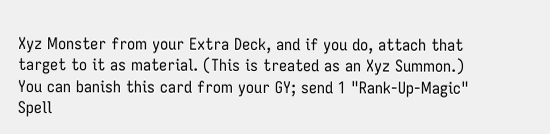Xyz Monster from your Extra Deck, and if you do, attach that target to it as material. (This is treated as an Xyz Summon.) You can banish this card from your GY; send 1 "Rank-Up-Magic" Spell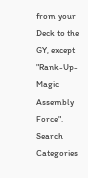from your Deck to the GY, except "Rank-Up-Magic Assembly Force".
Search Categories